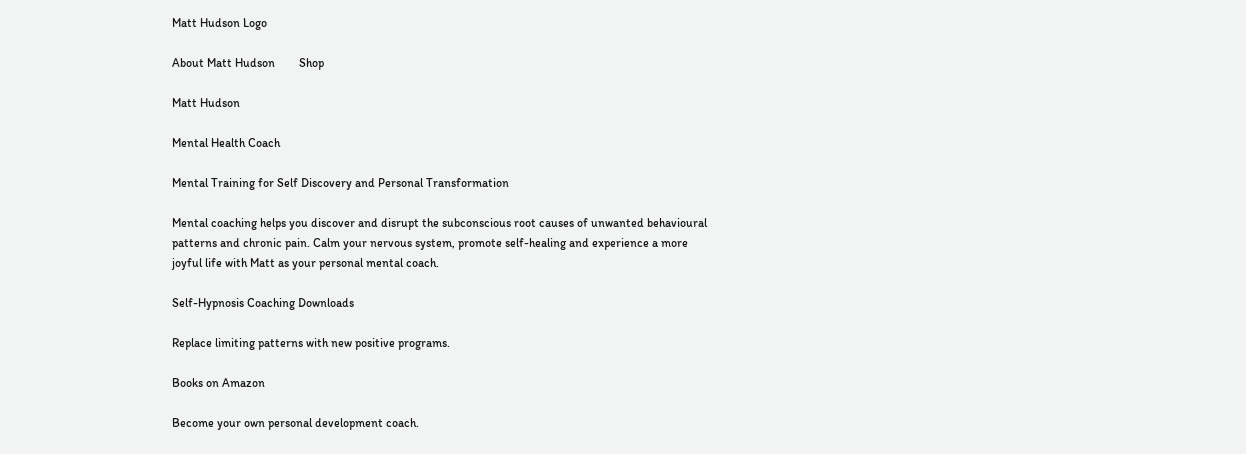Matt Hudson Logo

About Matt Hudson        Shop

Matt Hudson

Mental Health Coach

Mental Training for Self Discovery and Personal Transformation

Mental coaching helps you discover and disrupt the subconscious root causes of unwanted behavioural patterns and chronic pain. Calm your nervous system, promote self-healing and experience a more joyful life with Matt as your personal mental coach.

Self-Hypnosis Coaching Downloads

Replace limiting patterns with new positive programs.

Books on Amazon

Become your own personal development coach.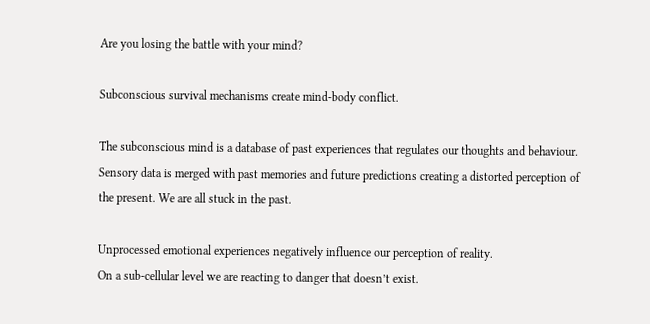Are you losing the battle with your mind?

Subconscious survival mechanisms create mind-body conflict.

The subconscious mind is a database of past experiences that regulates our thoughts and behaviour. Sensory data is merged with past memories and future predictions creating a distorted perception of the present. We are all stuck in the past.

Unprocessed emotional experiences negatively influence our perception of reality.
On a sub-cellular level we are reacting to danger that doesn’t exist.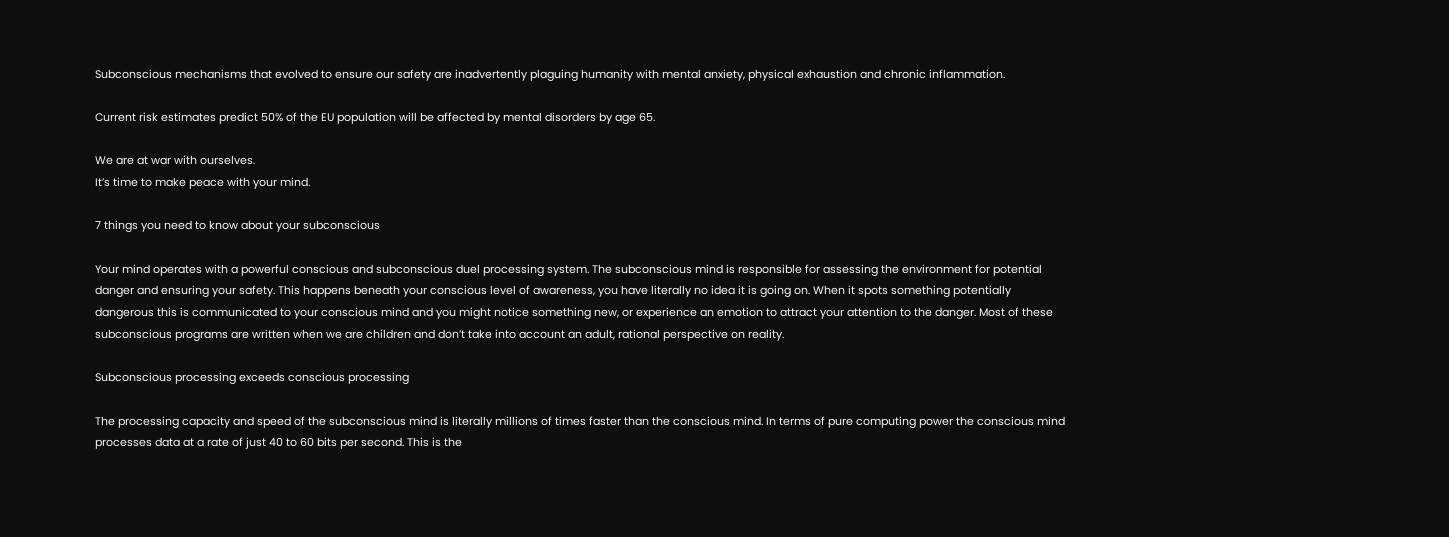Subconscious mechanisms that evolved to ensure our safety are inadvertently plaguing humanity with mental anxiety, physical exhaustion and chronic inflammation.

Current risk estimates predict 50% of the EU population will be affected by mental disorders by age 65.

We are at war with ourselves.
It’s time to make peace with your mind.

7 things you need to know about your subconscious

Your mind operates with a powerful conscious and subconscious duel processing system. The subconscious mind is responsible for assessing the environment for potential danger and ensuring your safety. This happens beneath your conscious level of awareness, you have literally no idea it is going on. When it spots something potentially dangerous this is communicated to your conscious mind and you might notice something new, or experience an emotion to attract your attention to the danger. Most of these subconscious programs are written when we are children and don’t take into account an adult, rational perspective on reality.

Subconscious processing exceeds conscious processing

The processing capacity and speed of the subconscious mind is literally millions of times faster than the conscious mind. In terms of pure computing power the conscious mind processes data at a rate of just 40 to 60 bits per second. This is the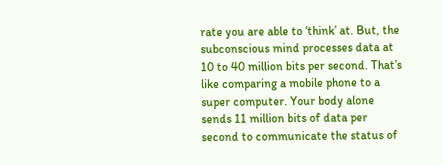rate you are able to ‘think’ at. But, the subconscious mind processes data at 10 to 40 million bits per second. That’s like comparing a mobile phone to a super computer. Your body alone sends 11 million bits of data per second to communicate the status of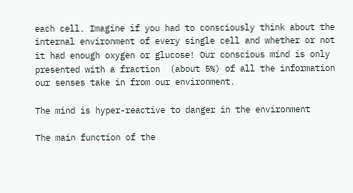each cell. Imagine if you had to consciously think about the internal environment of every single cell and whether or not it had enough oxygen or glucose! Our conscious mind is only presented with a fraction  (about 5%) of all the information our senses take in from our environment.

The mind is hyper-reactive to danger in the environment

The main function of the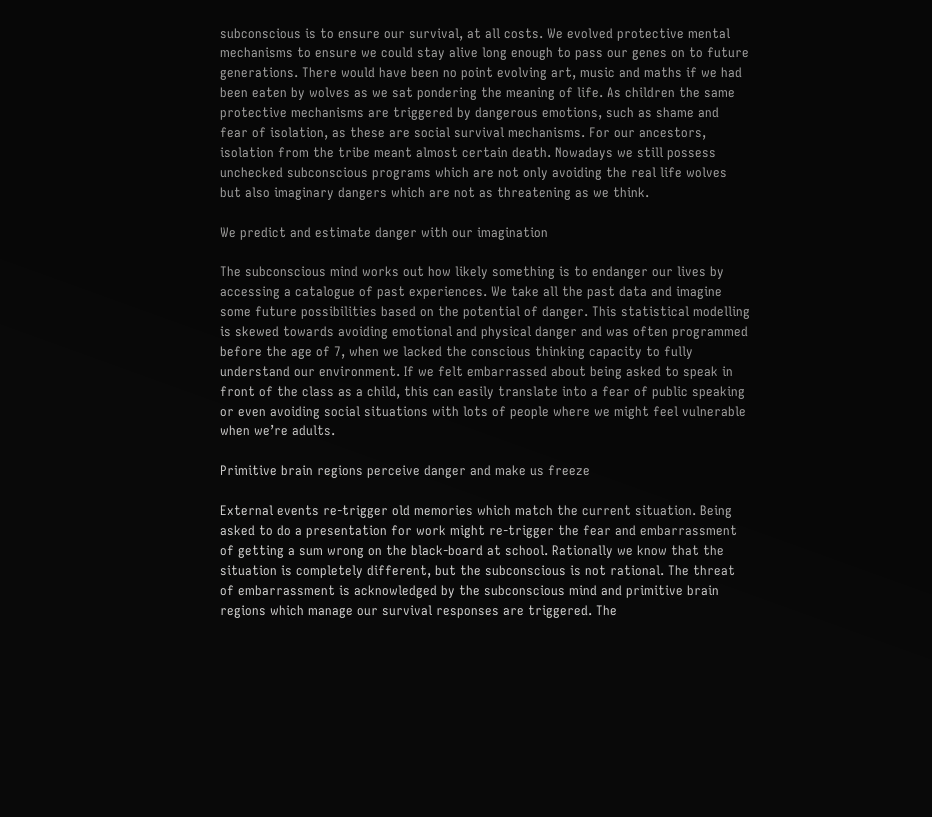subconscious is to ensure our survival, at all costs. We evolved protective mental mechanisms to ensure we could stay alive long enough to pass our genes on to future generations. There would have been no point evolving art, music and maths if we had been eaten by wolves as we sat pondering the meaning of life. As children the same protective mechanisms are triggered by dangerous emotions, such as shame and fear of isolation, as these are social survival mechanisms. For our ancestors, isolation from the tribe meant almost certain death. Nowadays we still possess unchecked subconscious programs which are not only avoiding the real life wolves but also imaginary dangers which are not as threatening as we think.

We predict and estimate danger with our imagination

The subconscious mind works out how likely something is to endanger our lives by accessing a catalogue of past experiences. We take all the past data and imagine some future possibilities based on the potential of danger. This statistical modelling is skewed towards avoiding emotional and physical danger and was often programmed before the age of 7, when we lacked the conscious thinking capacity to fully understand our environment. If we felt embarrassed about being asked to speak in front of the class as a child, this can easily translate into a fear of public speaking or even avoiding social situations with lots of people where we might feel vulnerable when we’re adults.

Primitive brain regions perceive danger and make us freeze

External events re-trigger old memories which match the current situation. Being asked to do a presentation for work might re-trigger the fear and embarrassment of getting a sum wrong on the black-board at school. Rationally we know that the situation is completely different, but the subconscious is not rational. The threat of embarrassment is acknowledged by the subconscious mind and primitive brain regions which manage our survival responses are triggered. The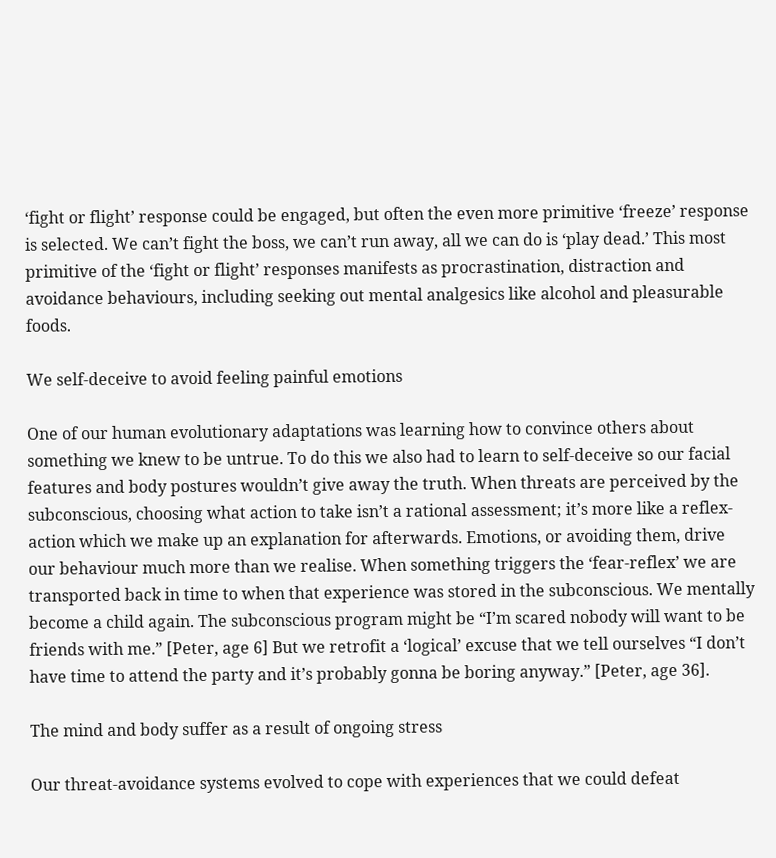‘fight or flight’ response could be engaged, but often the even more primitive ‘freeze’ response is selected. We can’t fight the boss, we can’t run away, all we can do is ‘play dead.’ This most primitive of the ‘fight or flight’ responses manifests as procrastination, distraction and avoidance behaviours, including seeking out mental analgesics like alcohol and pleasurable foods.

We self-deceive to avoid feeling painful emotions

One of our human evolutionary adaptations was learning how to convince others about something we knew to be untrue. To do this we also had to learn to self-deceive so our facial features and body postures wouldn’t give away the truth. When threats are perceived by the subconscious, choosing what action to take isn’t a rational assessment; it’s more like a reflex-action which we make up an explanation for afterwards. Emotions, or avoiding them, drive our behaviour much more than we realise. When something triggers the ‘fear-reflex’ we are transported back in time to when that experience was stored in the subconscious. We mentally become a child again. The subconscious program might be “I’m scared nobody will want to be friends with me.” [Peter, age 6] But we retrofit a ‘logical’ excuse that we tell ourselves “I don’t have time to attend the party and it’s probably gonna be boring anyway.” [Peter, age 36].

The mind and body suffer as a result of ongoing stress

Our threat-avoidance systems evolved to cope with experiences that we could defeat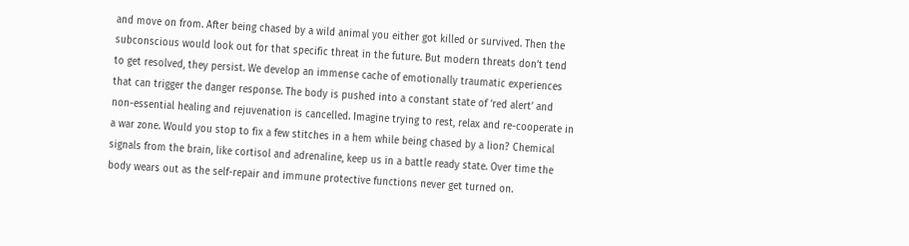and move on from. After being chased by a wild animal you either got killed or survived. Then the subconscious would look out for that specific threat in the future. But modern threats don’t tend to get resolved, they persist. We develop an immense cache of emotionally traumatic experiences that can trigger the danger response. The body is pushed into a constant state of ‘red alert’ and non-essential healing and rejuvenation is cancelled. Imagine trying to rest, relax and re-cooperate in a war zone. Would you stop to fix a few stitches in a hem while being chased by a lion? Chemical signals from the brain, like cortisol and adrenaline, keep us in a battle ready state. Over time the body wears out as the self-repair and immune protective functions never get turned on.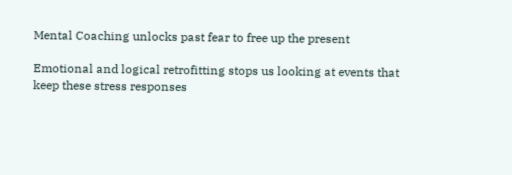Mental Coaching unlocks past fear to free up the present

Emotional and logical retrofitting stops us looking at events that keep these stress responses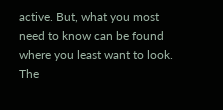active. But, what you most need to know can be found where you least want to look. The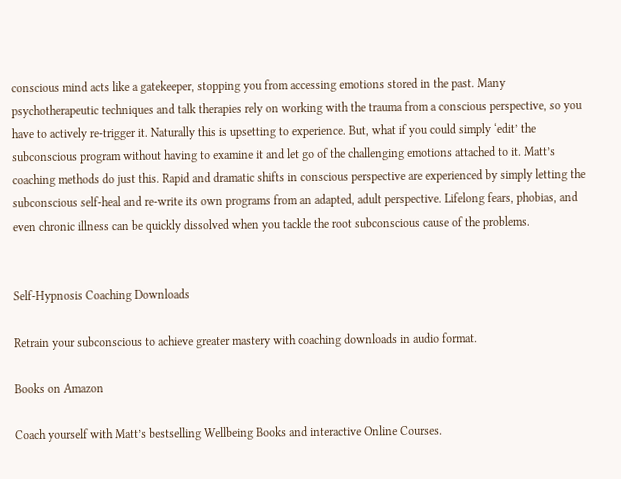conscious mind acts like a gatekeeper, stopping you from accessing emotions stored in the past. Many psychotherapeutic techniques and talk therapies rely on working with the trauma from a conscious perspective, so you have to actively re-trigger it. Naturally this is upsetting to experience. But, what if you could simply ‘edit’ the subconscious program without having to examine it and let go of the challenging emotions attached to it. Matt’s coaching methods do just this. Rapid and dramatic shifts in conscious perspective are experienced by simply letting the subconscious self-heal and re-write its own programs from an adapted, adult perspective. Lifelong fears, phobias, and even chronic illness can be quickly dissolved when you tackle the root subconscious cause of the problems.


Self-Hypnosis Coaching Downloads

Retrain your subconscious to achieve greater mastery with coaching downloads in audio format.

Books on Amazon

Coach yourself with Matt’s bestselling Wellbeing Books and interactive Online Courses.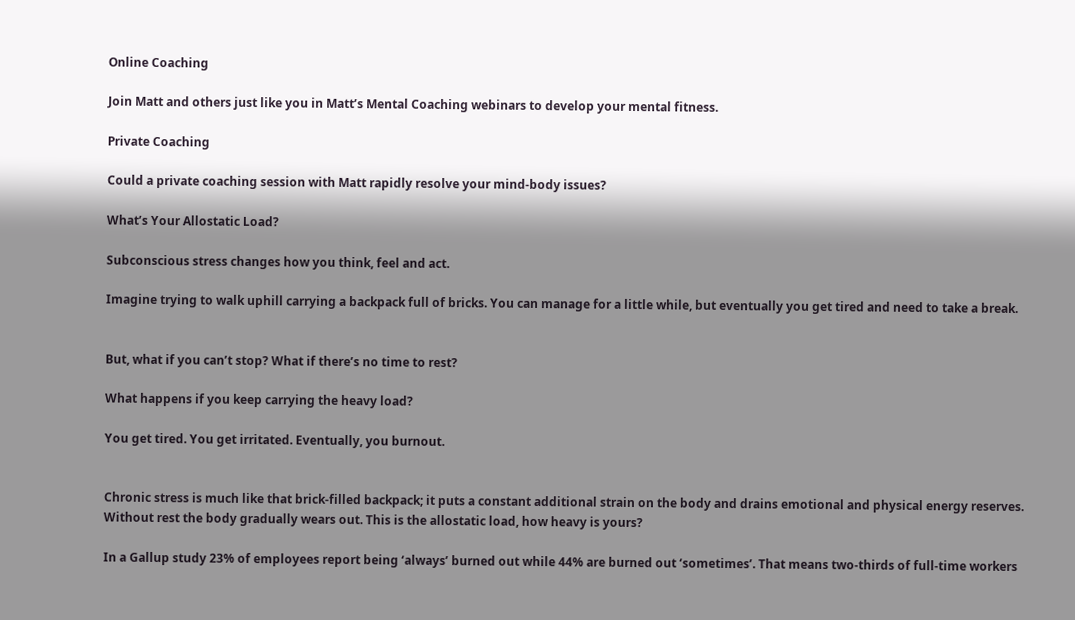Online Coaching

Join Matt and others just like you in Matt’s Mental Coaching webinars to develop your mental fitness.

Private Coaching

Could a private coaching session with Matt rapidly resolve your mind-body issues?

What’s Your Allostatic Load?

Subconscious stress changes how you think, feel and act.

Imagine trying to walk uphill carrying a backpack full of bricks. You can manage for a little while, but eventually you get tired and need to take a break.


But, what if you can’t stop? What if there’s no time to rest?

What happens if you keep carrying the heavy load?

You get tired. You get irritated. Eventually, you burnout.


Chronic stress is much like that brick-filled backpack; it puts a constant additional strain on the body and drains emotional and physical energy reserves. Without rest the body gradually wears out. This is the allostatic load, how heavy is yours?

In a Gallup study 23% of employees report being ‘always’ burned out while 44% are burned out ‘sometimes’. That means two-thirds of full-time workers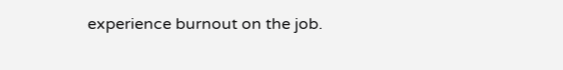experience burnout on the job.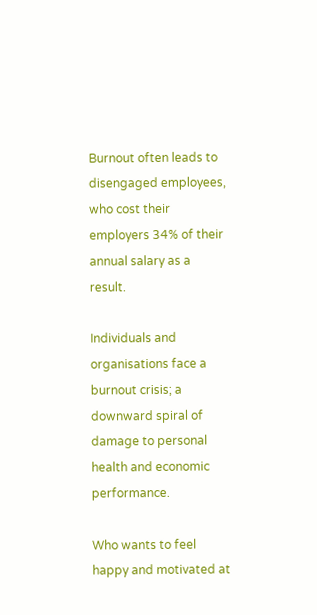Burnout often leads to disengaged employees, who cost their employers 34% of their annual salary as a result.

Individuals and organisations face a burnout crisis; a downward spiral of damage to personal health and economic performance.

Who wants to feel happy and motivated at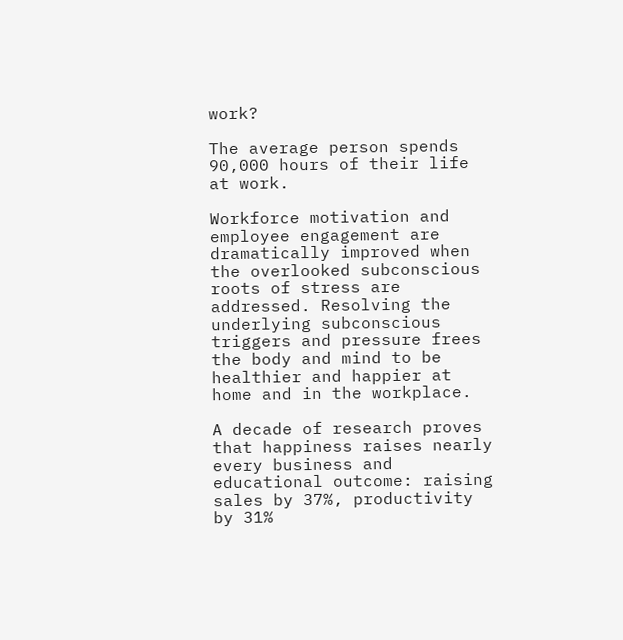work?

The average person spends 90,000 hours of their life at work.

Workforce motivation and employee engagement are dramatically improved when the overlooked subconscious roots of stress are addressed. Resolving the underlying subconscious triggers and pressure frees the body and mind to be healthier and happier at home and in the workplace.

A decade of research proves that happiness raises nearly every business and educational outcome: raising sales by 37%, productivity by 31%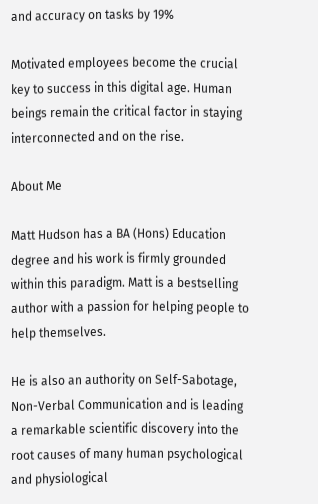and accuracy on tasks by 19%

Motivated employees become the crucial key to success in this digital age. Human beings remain the critical factor in staying interconnected and on the rise.

About Me

Matt Hudson has a BA (Hons) Education degree and his work is firmly grounded within this paradigm. Matt is a bestselling author with a passion for helping people to help themselves.

He is also an authority on Self-Sabotage, Non-Verbal Communication and is leading a remarkable scientific discovery into the root causes of many human psychological and physiological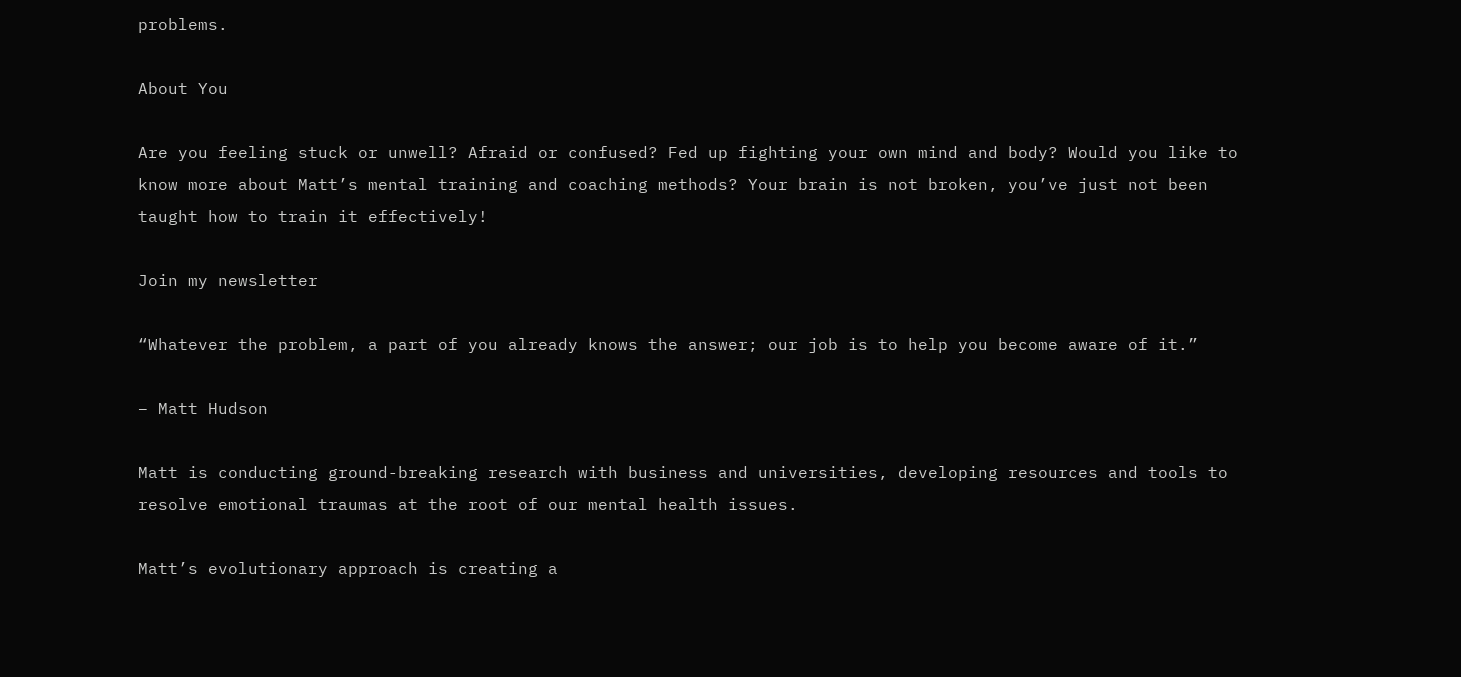problems.

About You

Are you feeling stuck or unwell? Afraid or confused? Fed up fighting your own mind and body? Would you like to know more about Matt’s mental training and coaching methods? Your brain is not broken, you’ve just not been taught how to train it effectively!

Join my newsletter

“Whatever the problem, a part of you already knows the answer; our job is to help you become aware of it.”

– Matt Hudson

Matt is conducting ground-breaking research with business and universities, developing resources and tools to resolve emotional traumas at the root of our mental health issues.

Matt’s evolutionary approach is creating a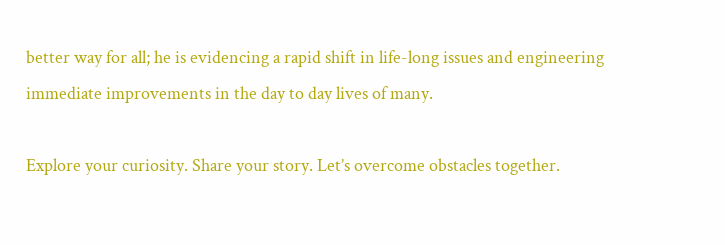better way for all; he is evidencing a rapid shift in life-long issues and engineering immediate improvements in the day to day lives of many.

Explore your curiosity. Share your story. Let’s overcome obstacles together.